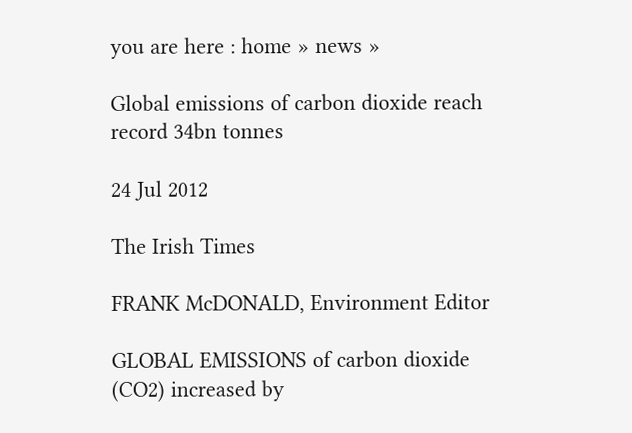you are here : home » news »

Global emissions of carbon dioxide reach record 34bn tonnes

24 Jul 2012

The Irish Times

FRANK McDONALD, Environment Editor

GLOBAL EMISSIONS of carbon dioxide (CO2) increased by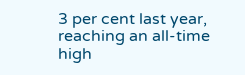3 per cent last year, reaching an all-time high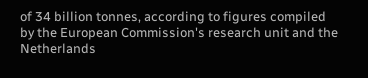of 34 billion tonnes, according to figures compiled by the European Commission's research unit and the Netherlands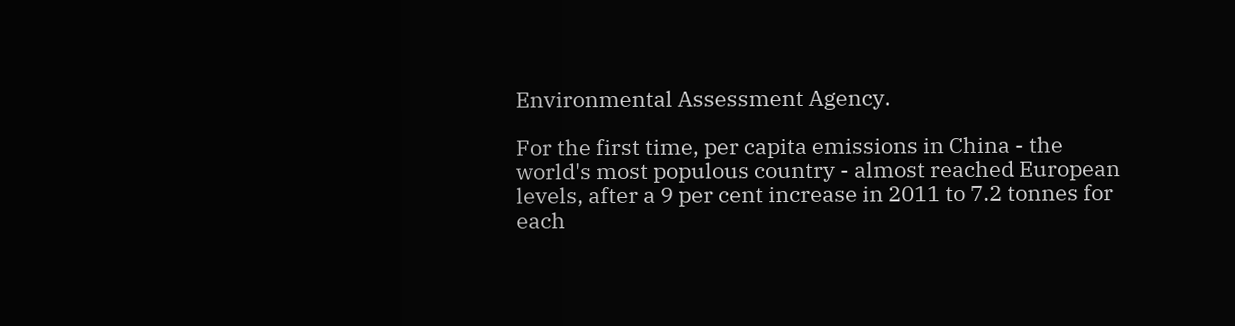Environmental Assessment Agency.

For the first time, per capita emissions in China - the world's most populous country - almost reached European levels, after a 9 per cent increase in 2011 to 7.2 tonnes for each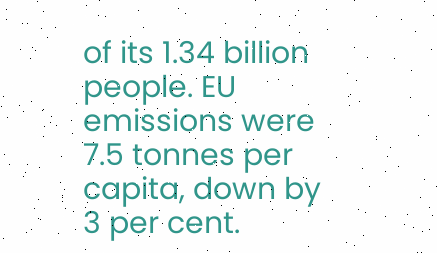of its 1.34 billion people. EU emissions were 7.5 tonnes per capita, down by 3 per cent.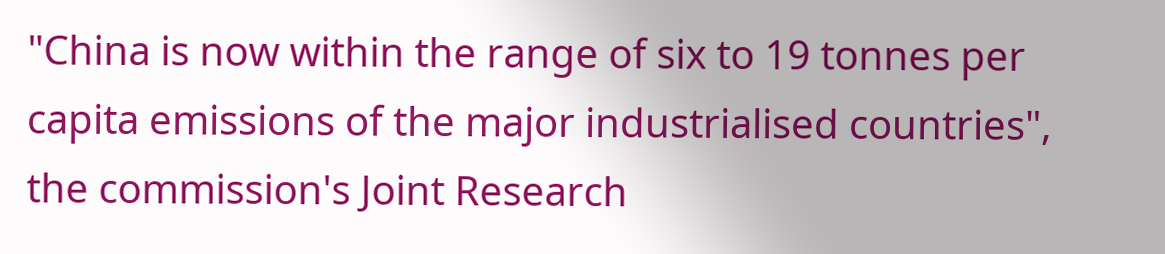"China is now within the range of six to 19 tonnes per capita emissions of the major industrialised countries", the commission's Joint Research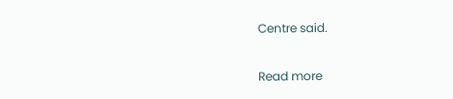Centre said.

Read more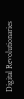Digital Revolutionaries